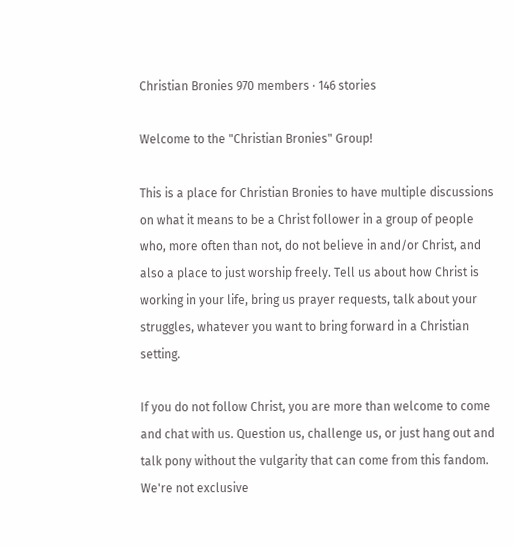Christian Bronies 970 members · 146 stories

Welcome to the "Christian Bronies" Group!

This is a place for Christian Bronies to have multiple discussions on what it means to be a Christ follower in a group of people who, more often than not, do not believe in and/or Christ, and also a place to just worship freely. Tell us about how Christ is working in your life, bring us prayer requests, talk about your struggles, whatever you want to bring forward in a Christian setting.

If you do not follow Christ, you are more than welcome to come and chat with us. Question us, challenge us, or just hang out and talk pony without the vulgarity that can come from this fandom. We're not exclusive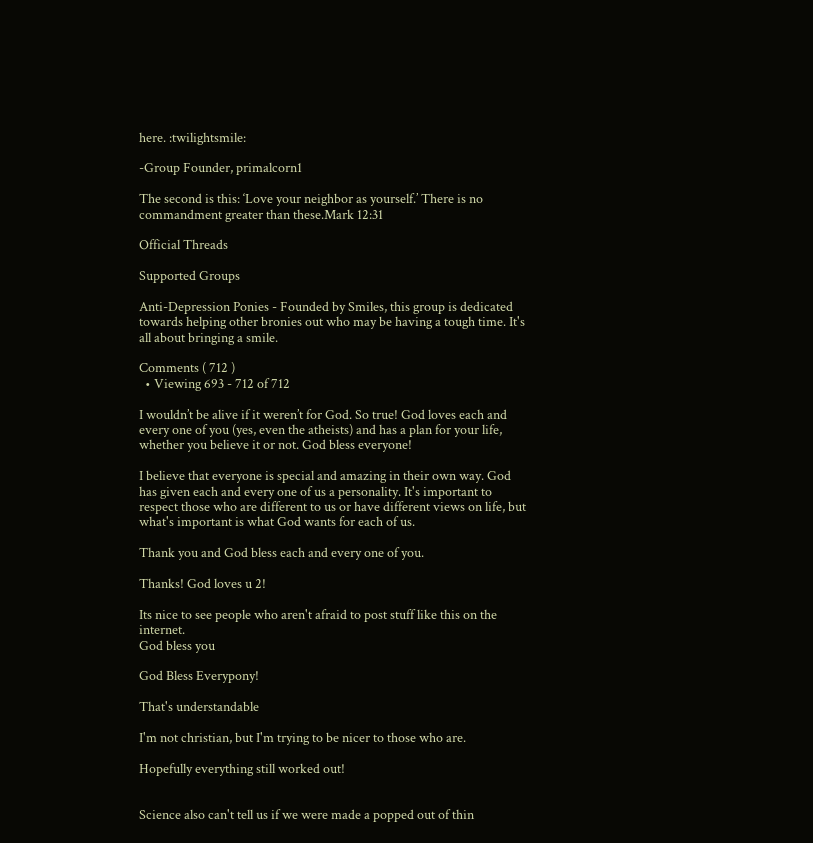here. :twilightsmile:

-Group Founder, primalcorn1

The second is this: ‘Love your neighbor as yourself.’ There is no commandment greater than these.Mark 12:31

Official Threads

Supported Groups

Anti-Depression Ponies - Founded by Smiles, this group is dedicated towards helping other bronies out who may be having a tough time. It's all about bringing a smile.

Comments ( 712 )
  • Viewing 693 - 712 of 712

I wouldn’t be alive if it weren’t for God. So true! God loves each and every one of you (yes, even the atheists) and has a plan for your life, whether you believe it or not. God bless everyone!

I believe that everyone is special and amazing in their own way. God has given each and every one of us a personality. It's important to respect those who are different to us or have different views on life, but what's important is what God wants for each of us.

Thank you and God bless each and every one of you.

Thanks! God loves u 2!

Its nice to see people who aren't afraid to post stuff like this on the internet.
God bless you

God Bless Everypony!

That's understandable

I'm not christian, but I'm trying to be nicer to those who are.

Hopefully everything still worked out!


Science also can't tell us if we were made a popped out of thin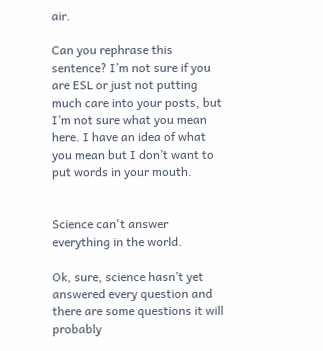air.

Can you rephrase this sentence? I’m not sure if you are ESL or just not putting much care into your posts, but I’m not sure what you mean here. I have an idea of what you mean but I don’t want to put words in your mouth.


Science can't answer everything in the world.

Ok, sure, science hasn’t yet answered every question and there are some questions it will probably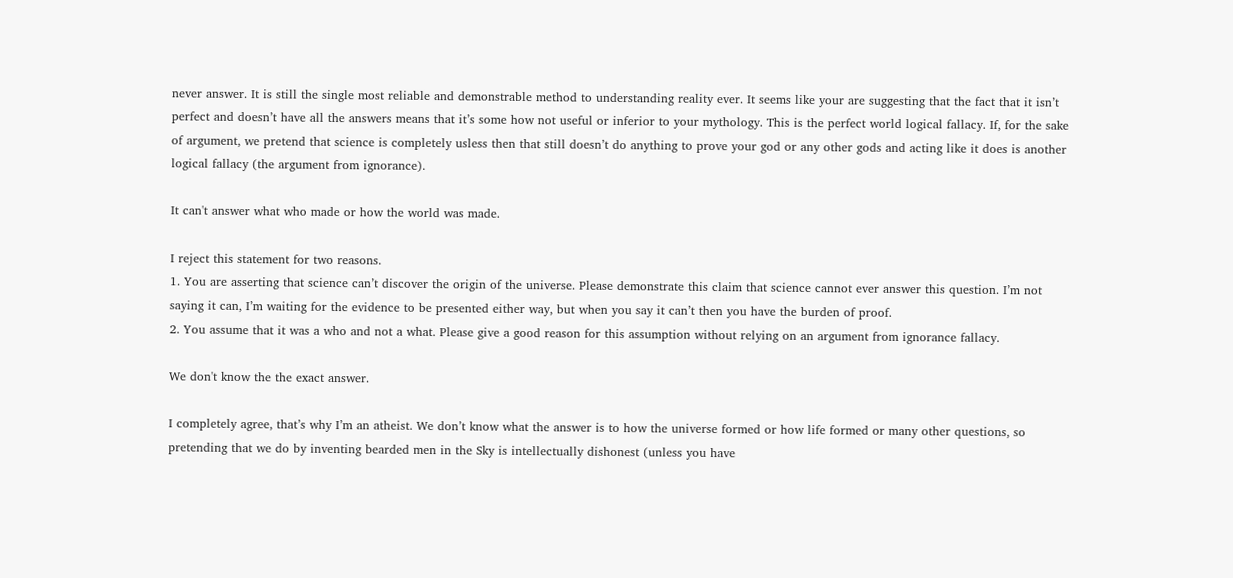never answer. It is still the single most reliable and demonstrable method to understanding reality ever. It seems like your are suggesting that the fact that it isn’t perfect and doesn’t have all the answers means that it’s some how not useful or inferior to your mythology. This is the perfect world logical fallacy. If, for the sake of argument, we pretend that science is completely usless then that still doesn’t do anything to prove your god or any other gods and acting like it does is another logical fallacy (the argument from ignorance).

It can't answer what who made or how the world was made.

I reject this statement for two reasons.
1. You are asserting that science can’t discover the origin of the universe. Please demonstrate this claim that science cannot ever answer this question. I’m not saying it can, I’m waiting for the evidence to be presented either way, but when you say it can’t then you have the burden of proof.
2. You assume that it was a who and not a what. Please give a good reason for this assumption without relying on an argument from ignorance fallacy.

We don't know the the exact answer.

I completely agree, that’s why I’m an atheist. We don’t know what the answer is to how the universe formed or how life formed or many other questions, so pretending that we do by inventing bearded men in the Sky is intellectually dishonest (unless you have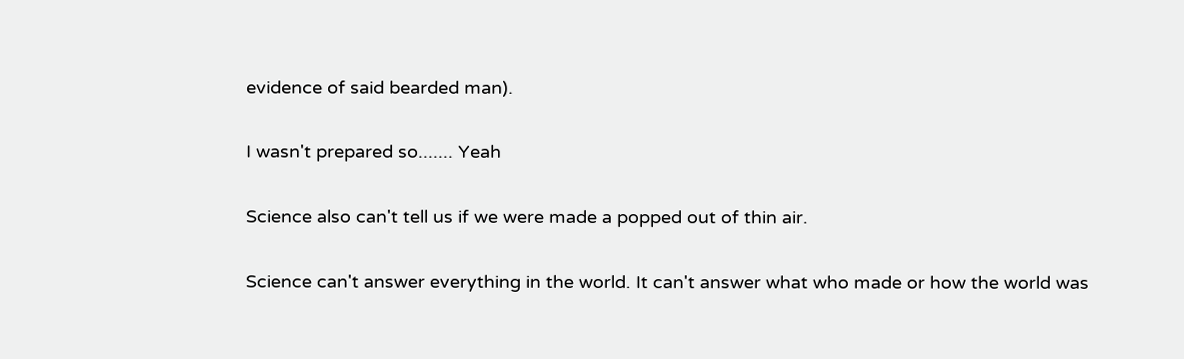evidence of said bearded man).

I wasn't prepared so....... Yeah

Science also can't tell us if we were made a popped out of thin air.

Science can't answer everything in the world. It can't answer what who made or how the world was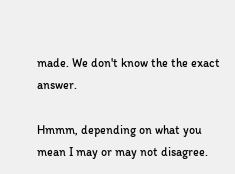made. We don't know the the exact answer.

Hmmm, depending on what you mean I may or may not disagree.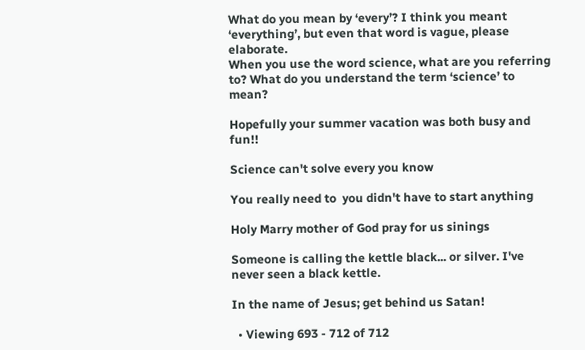What do you mean by ‘every’? I think you meant ‘everything’, but even that word is vague, please elaborate.
When you use the word science, what are you referring to? What do you understand the term ‘science’ to mean?

Hopefully your summer vacation was both busy and fun!!

Science can't solve every you know

You really need to  you didn't have to start anything

Holy Marry mother of God pray for us sinings

Someone is calling the kettle black... or silver. I've never seen a black kettle.

In the name of Jesus; get behind us Satan!

  • Viewing 693 - 712 of 712